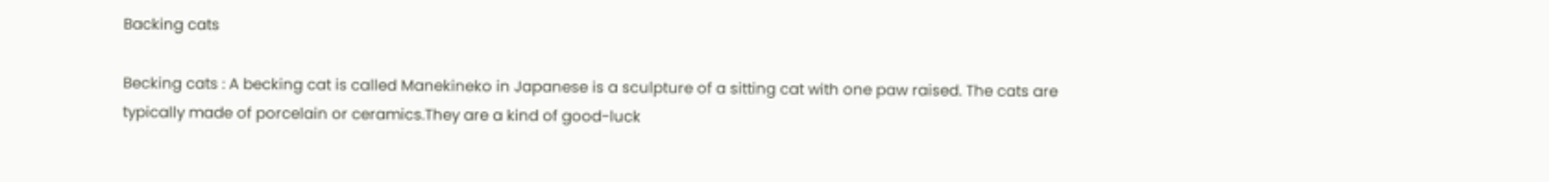Backing cats

Becking cats : A becking cat is called Manekineko in Japanese is a sculpture of a sitting cat with one paw raised. The cats are typically made of porcelain or ceramics.They are a kind of good-luck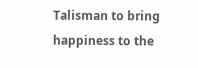Talisman to bring happiness to the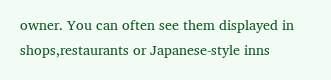owner. You can often see them displayed in shops,restaurants or Japanese-style inns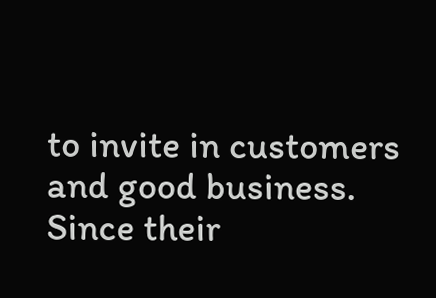to invite in customers and good business. Since their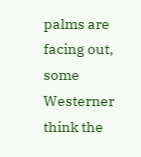palms are facing out, some Westerner think the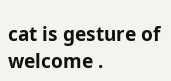cat is gesture of welcome .